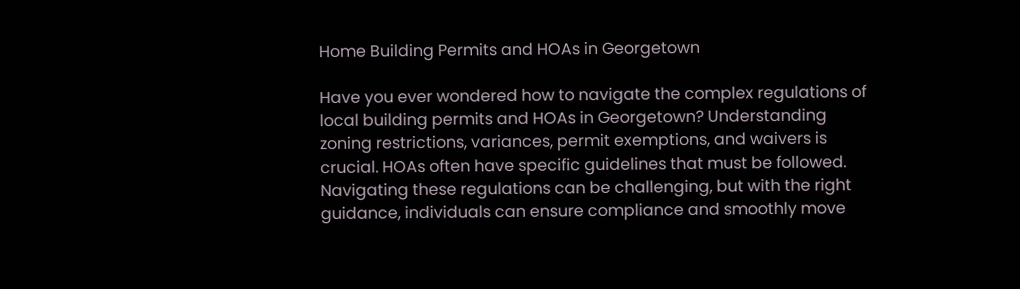Home Building Permits and HOAs in Georgetown

Have you ever wondered how to navigate the complex regulations of local building permits and HOAs in Georgetown? Understanding zoning restrictions, variances, permit exemptions, and waivers is crucial. HOAs often have specific guidelines that must be followed. Navigating these regulations can be challenging, but with the right guidance, individuals can ensure compliance and smoothly move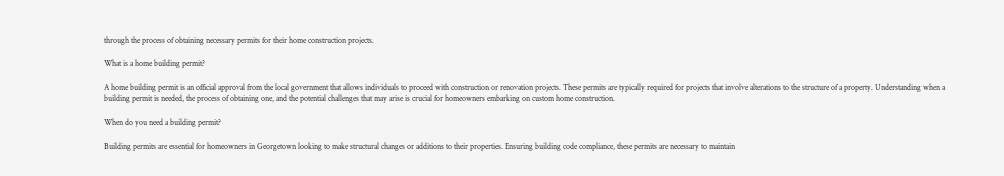through the process of obtaining necessary permits for their home construction projects.

What is a home building permit?

A home building permit is an official approval from the local government that allows individuals to proceed with construction or renovation projects. These permits are typically required for projects that involve alterations to the structure of a property. Understanding when a building permit is needed, the process of obtaining one, and the potential challenges that may arise is crucial for homeowners embarking on custom home construction.

When do you need a building permit?

Building permits are essential for homeowners in Georgetown looking to make structural changes or additions to their properties. Ensuring building code compliance, these permits are necessary to maintain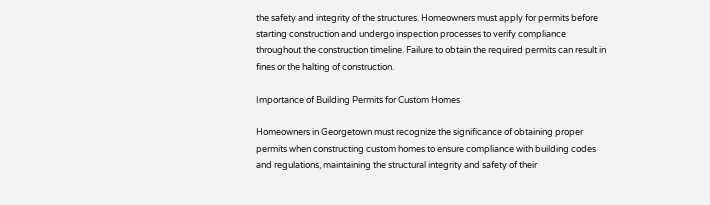the safety and integrity of the structures. Homeowners must apply for permits before starting construction and undergo inspection processes to verify compliance throughout the construction timeline. Failure to obtain the required permits can result in fines or the halting of construction.

Importance of Building Permits for Custom Homes

Homeowners in Georgetown must recognize the significance of obtaining proper permits when constructing custom homes to ensure compliance with building codes and regulations, maintaining the structural integrity and safety of their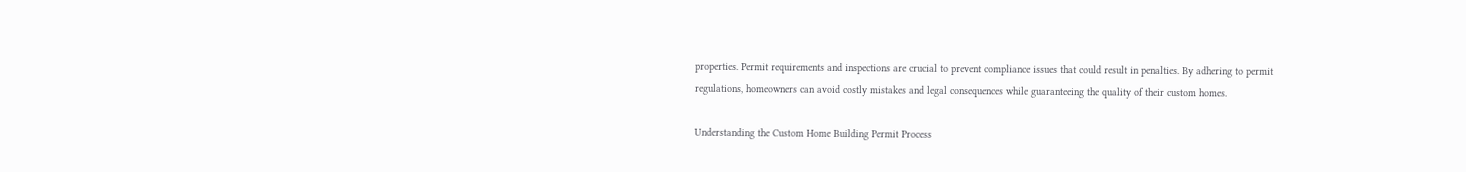properties. Permit requirements and inspections are crucial to prevent compliance issues that could result in penalties. By adhering to permit regulations, homeowners can avoid costly mistakes and legal consequences while guaranteeing the quality of their custom homes.

Understanding the Custom Home Building Permit Process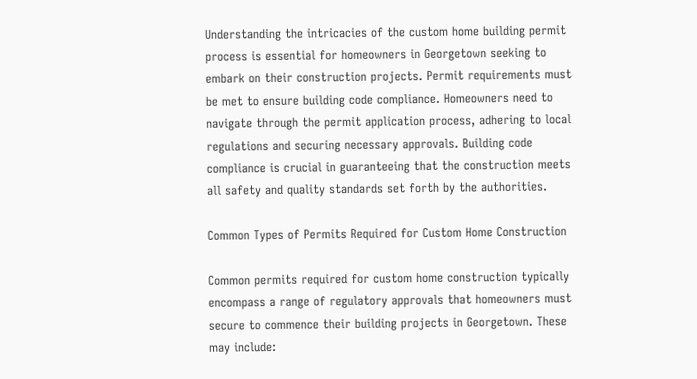Understanding the intricacies of the custom home building permit process is essential for homeowners in Georgetown seeking to embark on their construction projects. Permit requirements must be met to ensure building code compliance. Homeowners need to navigate through the permit application process, adhering to local regulations and securing necessary approvals. Building code compliance is crucial in guaranteeing that the construction meets all safety and quality standards set forth by the authorities.

Common Types of Permits Required for Custom Home Construction

Common permits required for custom home construction typically encompass a range of regulatory approvals that homeowners must secure to commence their building projects in Georgetown. These may include: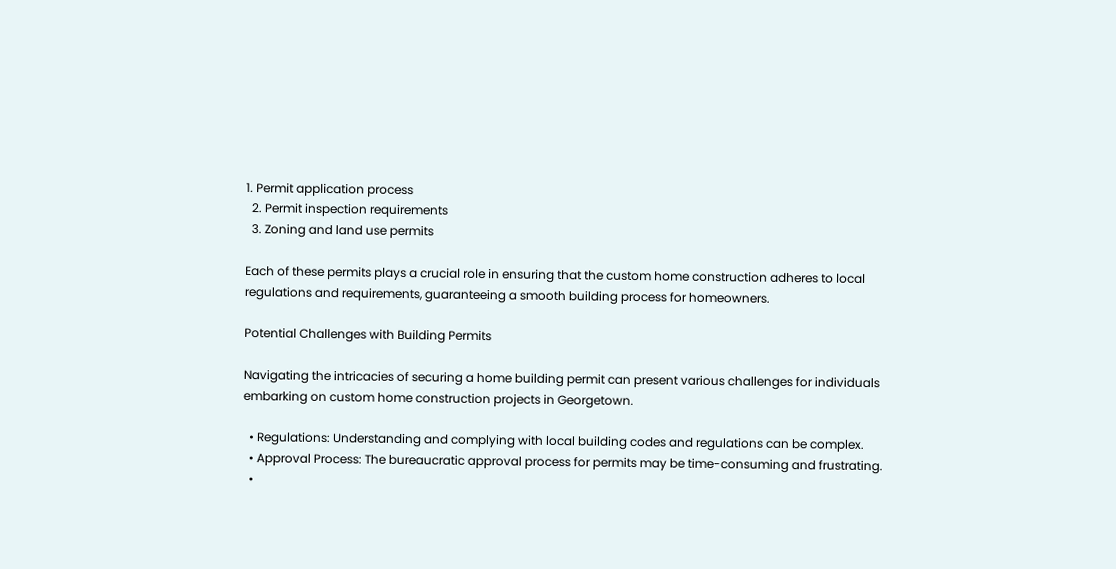1. Permit application process
  2. Permit inspection requirements
  3. Zoning and land use permits

Each of these permits plays a crucial role in ensuring that the custom home construction adheres to local regulations and requirements, guaranteeing a smooth building process for homeowners.

Potential Challenges with Building Permits

Navigating the intricacies of securing a home building permit can present various challenges for individuals embarking on custom home construction projects in Georgetown.

  • Regulations: Understanding and complying with local building codes and regulations can be complex.
  • Approval Process: The bureaucratic approval process for permits may be time-consuming and frustrating.
  •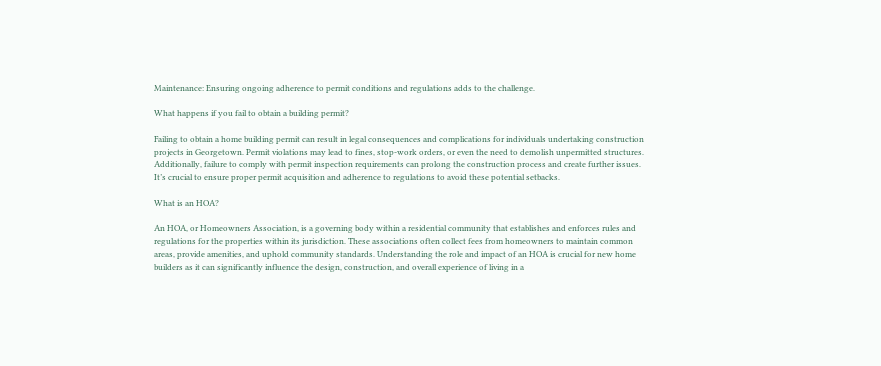Maintenance: Ensuring ongoing adherence to permit conditions and regulations adds to the challenge.

What happens if you fail to obtain a building permit?

Failing to obtain a home building permit can result in legal consequences and complications for individuals undertaking construction projects in Georgetown. Permit violations may lead to fines, stop-work orders, or even the need to demolish unpermitted structures. Additionally, failure to comply with permit inspection requirements can prolong the construction process and create further issues. It’s crucial to ensure proper permit acquisition and adherence to regulations to avoid these potential setbacks.

What is an HOA?

An HOA, or Homeowners Association, is a governing body within a residential community that establishes and enforces rules and regulations for the properties within its jurisdiction. These associations often collect fees from homeowners to maintain common areas, provide amenities, and uphold community standards. Understanding the role and impact of an HOA is crucial for new home builders as it can significantly influence the design, construction, and overall experience of living in a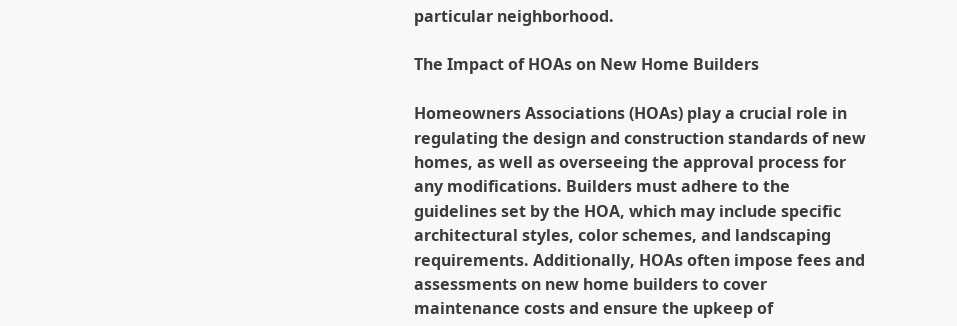particular neighborhood.

The Impact of HOAs on New Home Builders

Homeowners Associations (HOAs) play a crucial role in regulating the design and construction standards of new homes, as well as overseeing the approval process for any modifications. Builders must adhere to the guidelines set by the HOA, which may include specific architectural styles, color schemes, and landscaping requirements. Additionally, HOAs often impose fees and assessments on new home builders to cover maintenance costs and ensure the upkeep of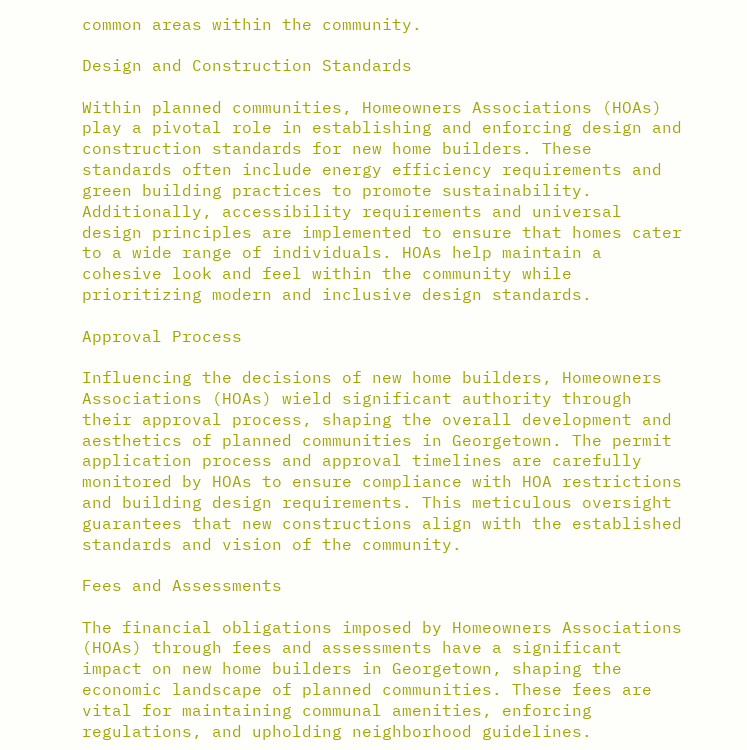common areas within the community.

Design and Construction Standards

Within planned communities, Homeowners Associations (HOAs) play a pivotal role in establishing and enforcing design and construction standards for new home builders. These standards often include energy efficiency requirements and green building practices to promote sustainability. Additionally, accessibility requirements and universal design principles are implemented to ensure that homes cater to a wide range of individuals. HOAs help maintain a cohesive look and feel within the community while prioritizing modern and inclusive design standards.

Approval Process

Influencing the decisions of new home builders, Homeowners Associations (HOAs) wield significant authority through their approval process, shaping the overall development and aesthetics of planned communities in Georgetown. The permit application process and approval timelines are carefully monitored by HOAs to ensure compliance with HOA restrictions and building design requirements. This meticulous oversight guarantees that new constructions align with the established standards and vision of the community.

Fees and Assessments

The financial obligations imposed by Homeowners Associations (HOAs) through fees and assessments have a significant impact on new home builders in Georgetown, shaping the economic landscape of planned communities. These fees are vital for maintaining communal amenities, enforcing regulations, and upholding neighborhood guidelines.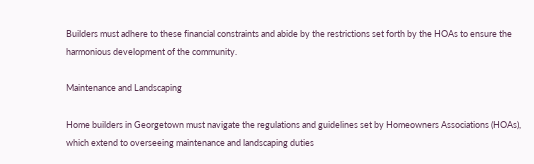Builders must adhere to these financial constraints and abide by the restrictions set forth by the HOAs to ensure the harmonious development of the community.

Maintenance and Landscaping

Home builders in Georgetown must navigate the regulations and guidelines set by Homeowners Associations (HOAs), which extend to overseeing maintenance and landscaping duties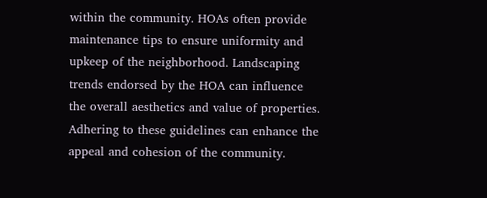within the community. HOAs often provide maintenance tips to ensure uniformity and upkeep of the neighborhood. Landscaping trends endorsed by the HOA can influence the overall aesthetics and value of properties. Adhering to these guidelines can enhance the appeal and cohesion of the community.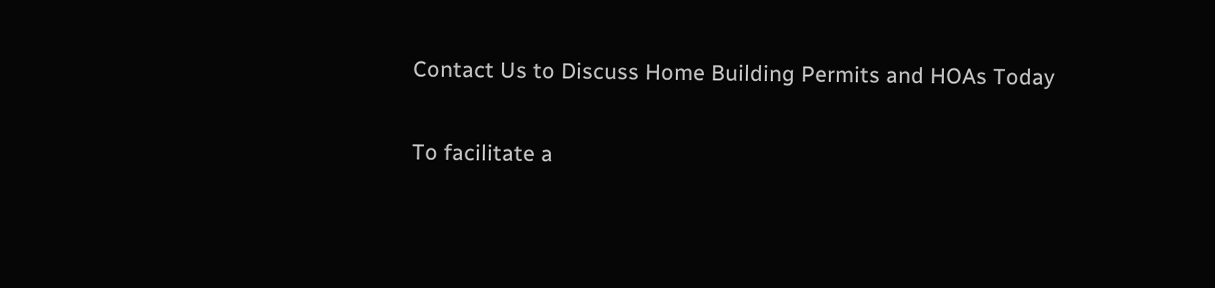Contact Us to Discuss Home Building Permits and HOAs Today

To facilitate a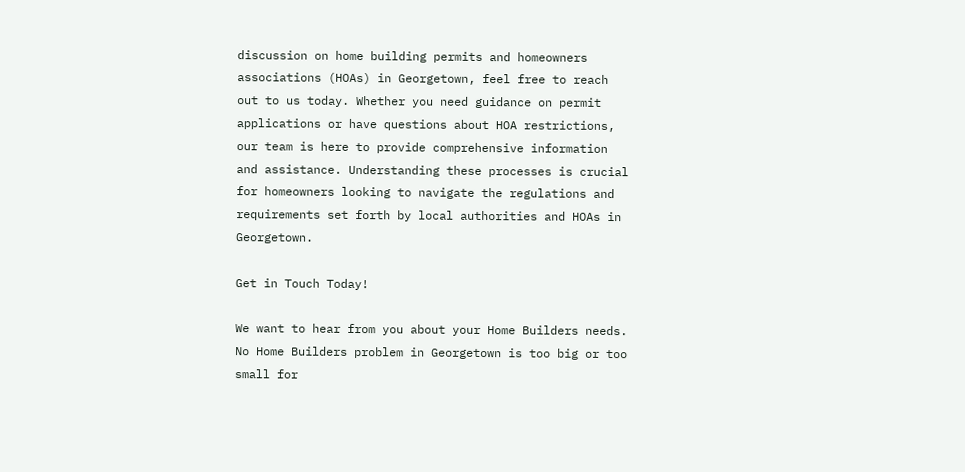discussion on home building permits and homeowners associations (HOAs) in Georgetown, feel free to reach out to us today. Whether you need guidance on permit applications or have questions about HOA restrictions, our team is here to provide comprehensive information and assistance. Understanding these processes is crucial for homeowners looking to navigate the regulations and requirements set forth by local authorities and HOAs in Georgetown.

Get in Touch Today!

We want to hear from you about your Home Builders needs. No Home Builders problem in Georgetown is too big or too small for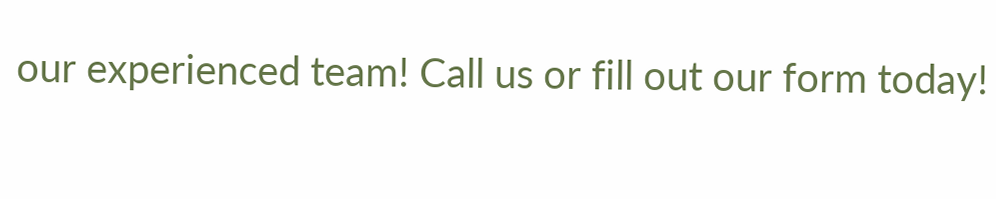our experienced team! Call us or fill out our form today!